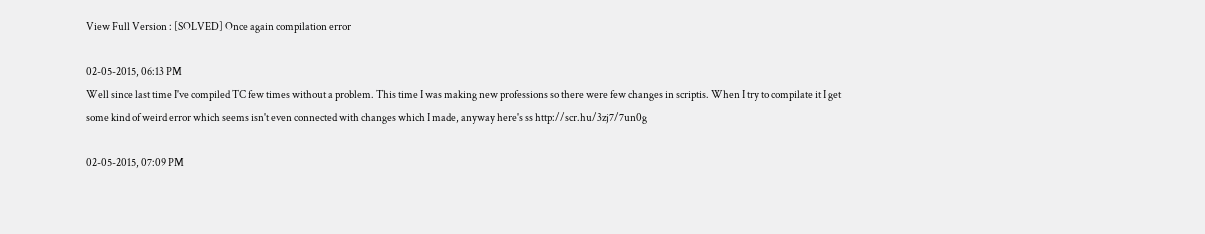View Full Version : [SOLVED] Once again compilation error

02-05-2015, 06:13 PM
Well since last time I've compiled TC few times without a problem. This time I was making new professions so there were few changes in scriptis. When I try to compilate it I get some kind of weird error which seems isn't even connected with changes which I made, anyway here's ss http://scr.hu/3zj7/7un0g

02-05-2015, 07:09 PM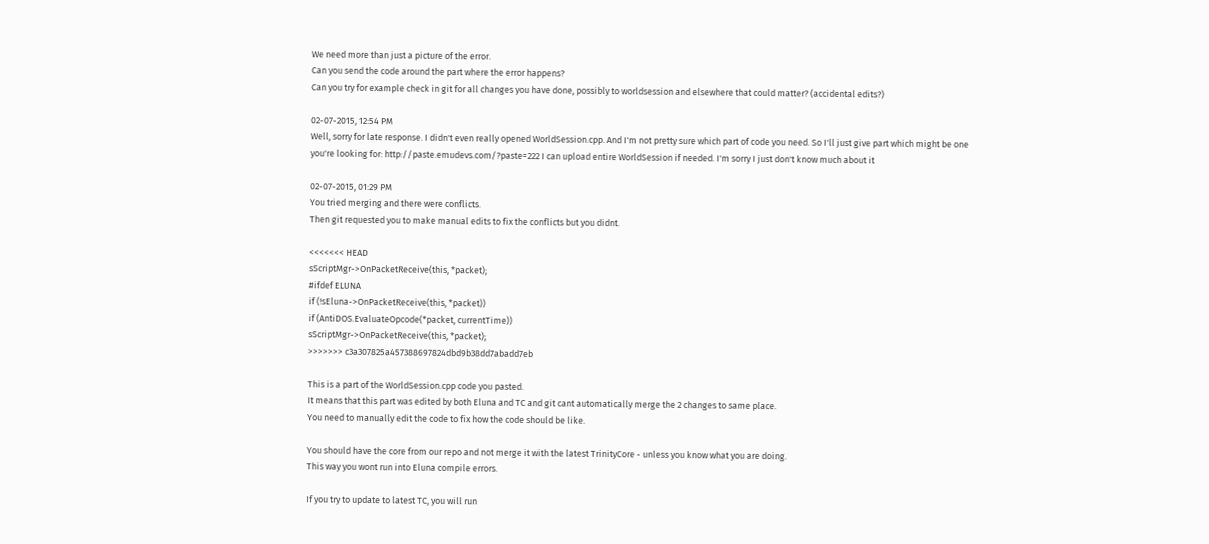We need more than just a picture of the error.
Can you send the code around the part where the error happens?
Can you try for example check in git for all changes you have done, possibly to worldsession and elsewhere that could matter? (accidental edits?)

02-07-2015, 12:54 PM
Well, sorry for late response. I didn't even really opened WorldSession.cpp. And I'm not pretty sure which part of code you need. So I'll just give part which might be one you're looking for: http://paste.emudevs.com/?paste=222 I can upload entire WorldSession if needed. I'm sorry I just don't know much about it

02-07-2015, 01:29 PM
You tried merging and there were conflicts.
Then git requested you to make manual edits to fix the conflicts but you didnt.

<<<<<<< HEAD
sScriptMgr->OnPacketReceive(this, *packet);
#ifdef ELUNA
if (!sEluna->OnPacketReceive(this, *packet))
if (AntiDOS.EvaluateOpcode(*packet, currentTime))
sScriptMgr->OnPacketReceive(this, *packet);
>>>>>>> c3a307825a457388697824dbd9b38dd7abadd7eb

This is a part of the WorldSession.cpp code you pasted.
It means that this part was edited by both Eluna and TC and git cant automatically merge the 2 changes to same place.
You need to manually edit the code to fix how the code should be like.

You should have the core from our repo and not merge it with the latest TrinityCore - unless you know what you are doing.
This way you wont run into Eluna compile errors.

If you try to update to latest TC, you will run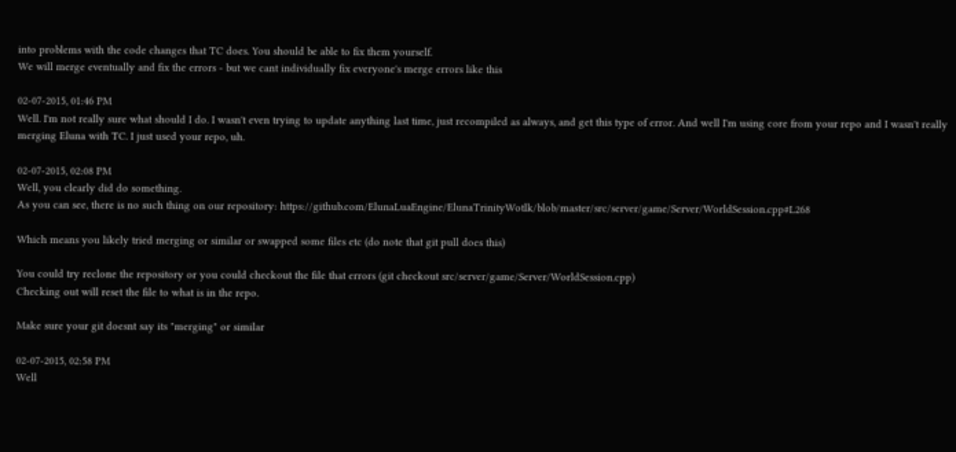into problems with the code changes that TC does. You should be able to fix them yourself.
We will merge eventually and fix the errors - but we cant individually fix everyone's merge errors like this

02-07-2015, 01:46 PM
Well. I'm not really sure what should I do. I wasn't even trying to update anything last time, just recompiled as always, and get this type of error. And well I'm using core from your repo and I wasn't really merging Eluna with TC. I just used your repo, uh.

02-07-2015, 02:08 PM
Well, you clearly did do something.
As you can see, there is no such thing on our repository: https://github.com/ElunaLuaEngine/ElunaTrinityWotlk/blob/master/src/server/game/Server/WorldSession.cpp#L268

Which means you likely tried merging or similar or swapped some files etc (do note that git pull does this)

You could try reclone the repository or you could checkout the file that errors (git checkout src/server/game/Server/WorldSession.cpp)
Checking out will reset the file to what is in the repo.

Make sure your git doesnt say its "merging" or similar

02-07-2015, 02:58 PM
Well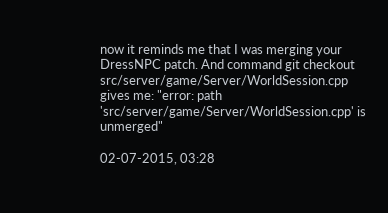now it reminds me that I was merging your DressNPC patch. And command git checkout src/server/game/Server/WorldSession.cpp gives me: "error: path 'src/server/game/Server/WorldSession.cpp' is unmerged"

02-07-2015, 03:28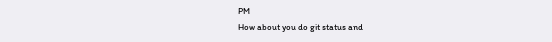PM
How about you do git status and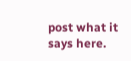post what it says here.